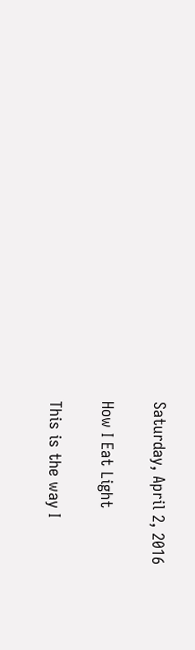Saturday, April 2, 2016

How I Eat Light

This is the way I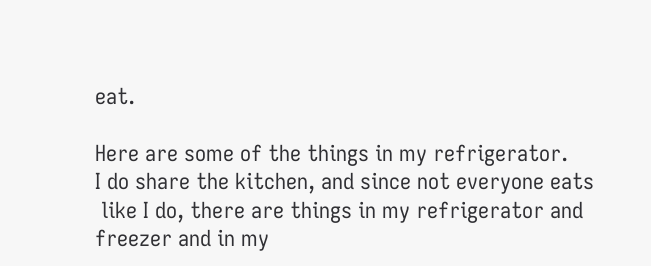eat.

Here are some of the things in my refrigerator.
I do share the kitchen, and since not everyone eats
 like I do, there are things in my refrigerator and
freezer and in my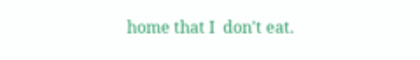home that I  don't eat.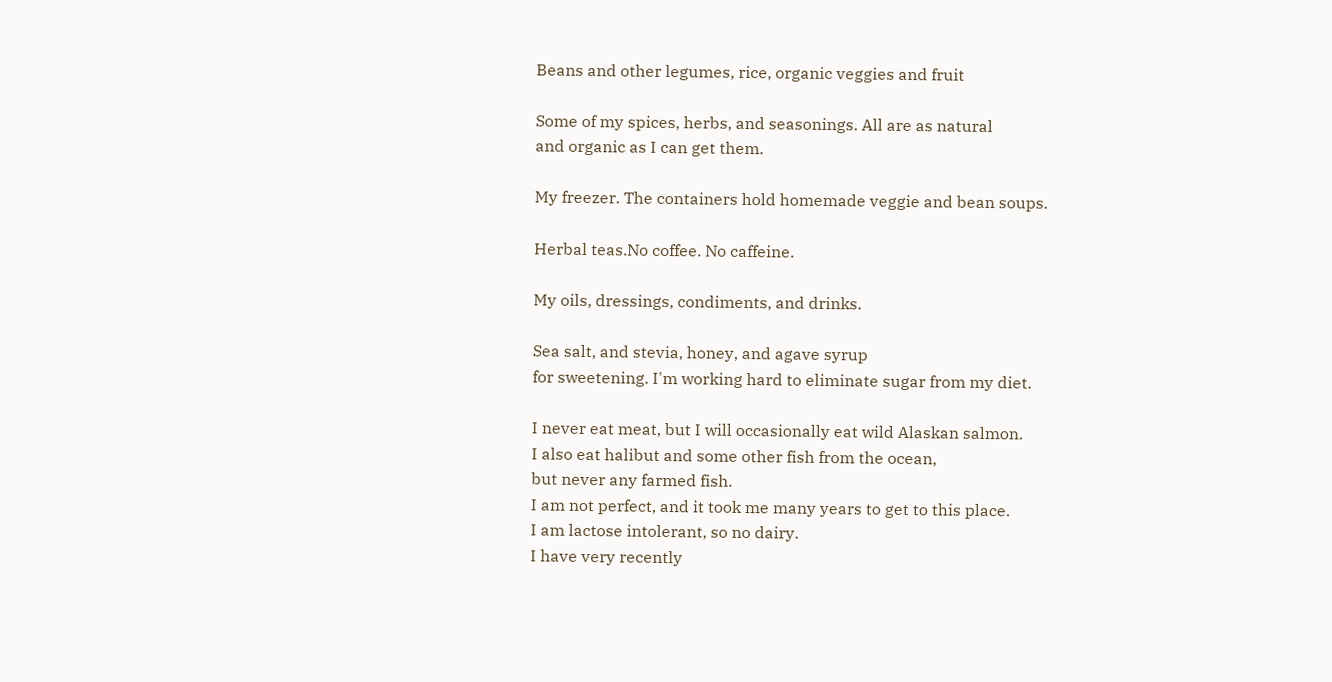Beans and other legumes, rice, organic veggies and fruit

Some of my spices, herbs, and seasonings. All are as natural
and organic as I can get them.

My freezer. The containers hold homemade veggie and bean soups.

Herbal teas.No coffee. No caffeine.

My oils, dressings, condiments, and drinks.

Sea salt, and stevia, honey, and agave syrup
for sweetening. I'm working hard to eliminate sugar from my diet.

I never eat meat, but I will occasionally eat wild Alaskan salmon.
I also eat halibut and some other fish from the ocean,
but never any farmed fish.
I am not perfect, and it took me many years to get to this place.
I am lactose intolerant, so no dairy.
I have very recently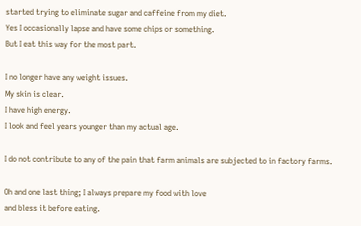started trying to eliminate sugar and caffeine from my diet.
Yes I occasionally lapse and have some chips or something.
But I eat this way for the most part.

I no longer have any weight issues.
My skin is clear.
I have high energy.
I look and feel years younger than my actual age.

I do not contribute to any of the pain that farm animals are subjected to in factory farms.

Oh and one last thing; I always prepare my food with love
and bless it before eating.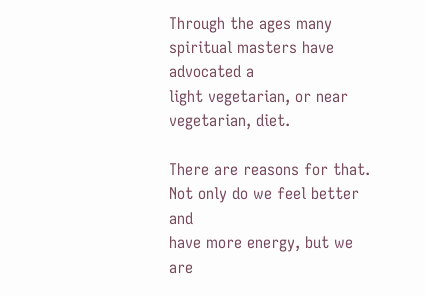Through the ages many spiritual masters have advocated a
light vegetarian, or near vegetarian, diet.

There are reasons for that. Not only do we feel better and
have more energy, but we are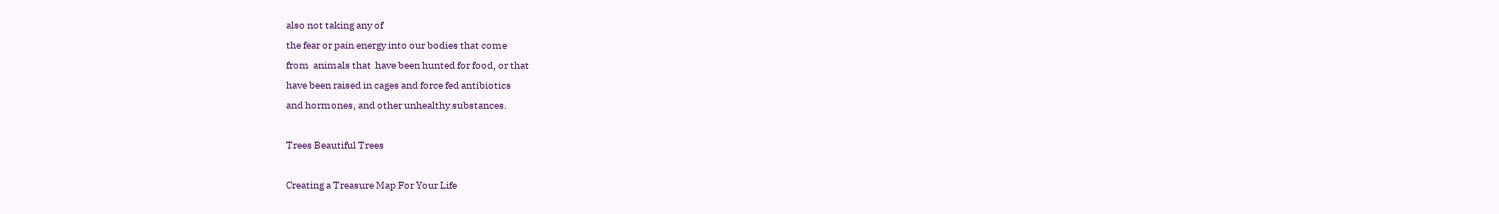also not taking any of
the fear or pain energy into our bodies that come
from  animals that  have been hunted for food, or that
have been raised in cages and force fed antibiotics
and hormones, and other unhealthy substances.

Trees Beautiful Trees

Creating a Treasure Map For Your Life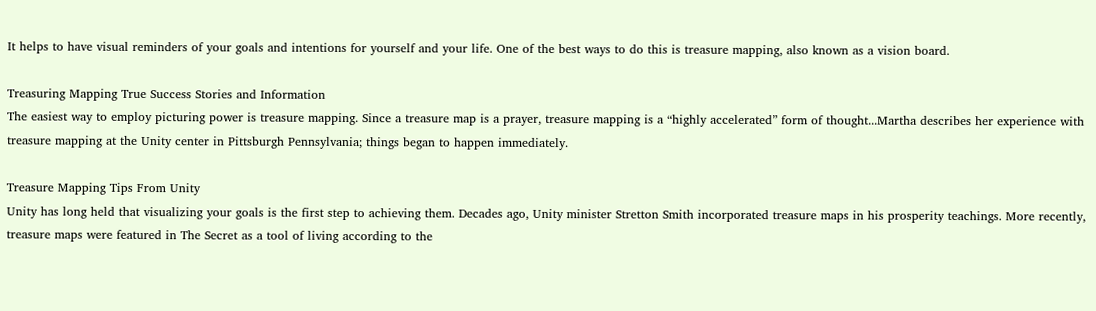It helps to have visual reminders of your goals and intentions for yourself and your life. One of the best ways to do this is treasure mapping, also known as a vision board.

Treasuring Mapping True Success Stories and Information
The easiest way to employ picturing power is treasure mapping. Since a treasure map is a prayer, treasure mapping is a “highly accelerated” form of thought...Martha describes her experience with treasure mapping at the Unity center in Pittsburgh Pennsylvania; things began to happen immediately.

Treasure Mapping Tips From Unity
Unity has long held that visualizing your goals is the first step to achieving them. Decades ago, Unity minister Stretton Smith incorporated treasure maps in his prosperity teachings. More recently, treasure maps were featured in The Secret as a tool of living according to the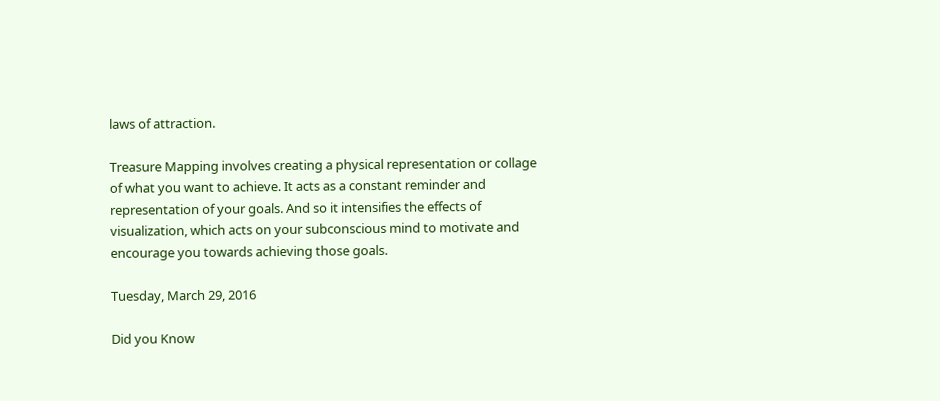laws of attraction.

Treasure Mapping involves creating a physical representation or collage of what you want to achieve. It acts as a constant reminder and representation of your goals. And so it intensifies the effects of visualization, which acts on your subconscious mind to motivate and encourage you towards achieving those goals.

Tuesday, March 29, 2016

Did you Know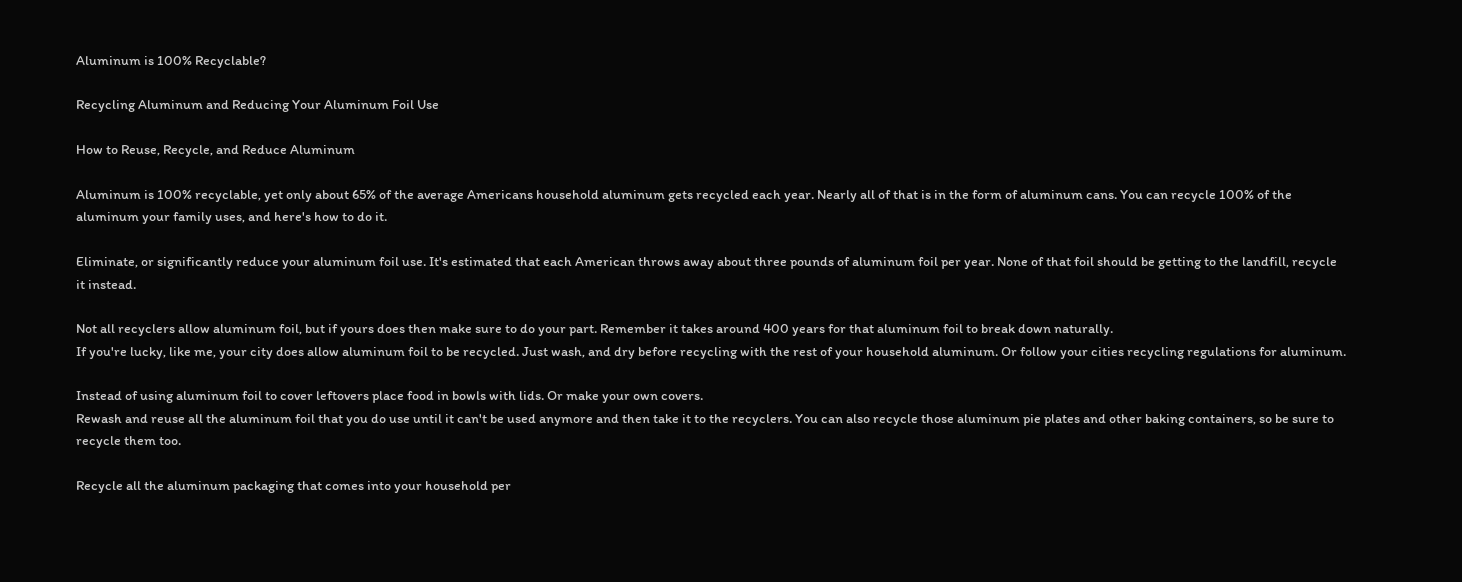Aluminum is 100% Recyclable?

Recycling Aluminum and Reducing Your Aluminum Foil Use

How to Reuse, Recycle, and Reduce Aluminum

Aluminum is 100% recyclable, yet only about 65% of the average Americans household aluminum gets recycled each year. Nearly all of that is in the form of aluminum cans. You can recycle 100% of the aluminum your family uses, and here's how to do it.

Eliminate, or significantly reduce your aluminum foil use. It's estimated that each American throws away about three pounds of aluminum foil per year. None of that foil should be getting to the landfill, recycle it instead.

Not all recyclers allow aluminum foil, but if yours does then make sure to do your part. Remember it takes around 400 years for that aluminum foil to break down naturally.
If you're lucky, like me, your city does allow aluminum foil to be recycled. Just wash, and dry before recycling with the rest of your household aluminum. Or follow your cities recycling regulations for aluminum.

Instead of using aluminum foil to cover leftovers place food in bowls with lids. Or make your own covers.
Rewash and reuse all the aluminum foil that you do use until it can't be used anymore and then take it to the recyclers. You can also recycle those aluminum pie plates and other baking containers, so be sure to recycle them too.

Recycle all the aluminum packaging that comes into your household per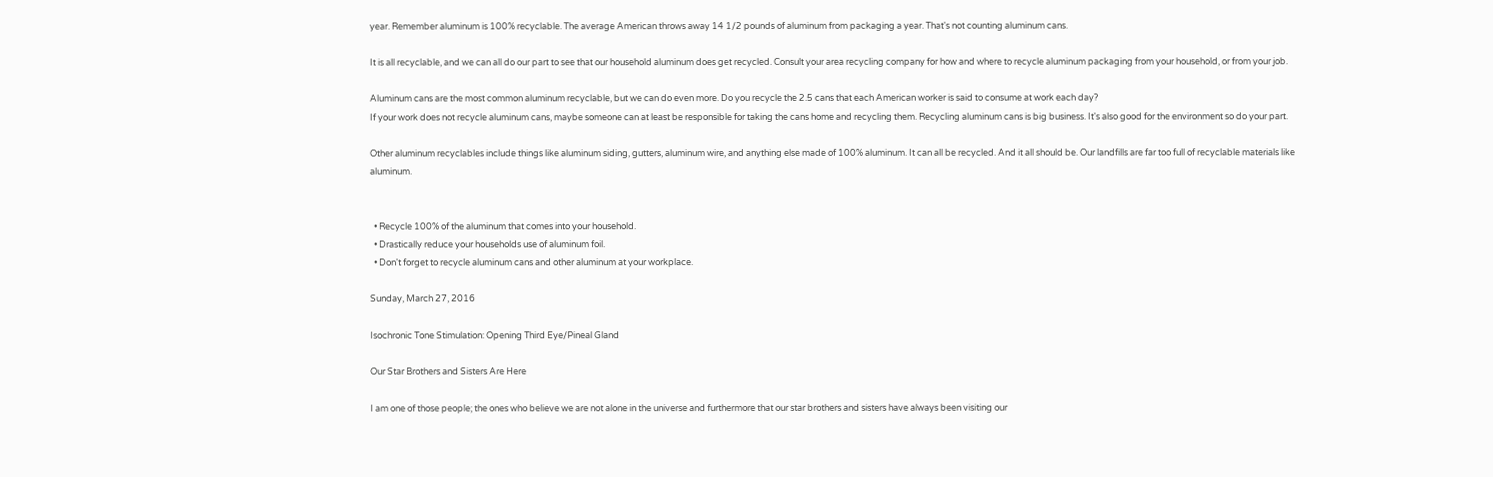year. Remember aluminum is 100% recyclable. The average American throws away 14 1/2 pounds of aluminum from packaging a year. That's not counting aluminum cans.

It is all recyclable, and we can all do our part to see that our household aluminum does get recycled. Consult your area recycling company for how and where to recycle aluminum packaging from your household, or from your job.

Aluminum cans are the most common aluminum recyclable, but we can do even more. Do you recycle the 2.5 cans that each American worker is said to consume at work each day?
If your work does not recycle aluminum cans, maybe someone can at least be responsible for taking the cans home and recycling them. Recycling aluminum cans is big business. It's also good for the environment so do your part.

Other aluminum recyclables include things like aluminum siding, gutters, aluminum wire, and anything else made of 100% aluminum. It can all be recycled. And it all should be. Our landfills are far too full of recyclable materials like aluminum.


  • Recycle 100% of the aluminum that comes into your household.
  • Drastically reduce your households use of aluminum foil.
  • Don't forget to recycle aluminum cans and other aluminum at your workplace.

Sunday, March 27, 2016

Isochronic Tone Stimulation: Opening Third Eye/Pineal Gland

Our Star Brothers and Sisters Are Here

I am one of those people; the ones who believe we are not alone in the universe and furthermore that our star brothers and sisters have always been visiting our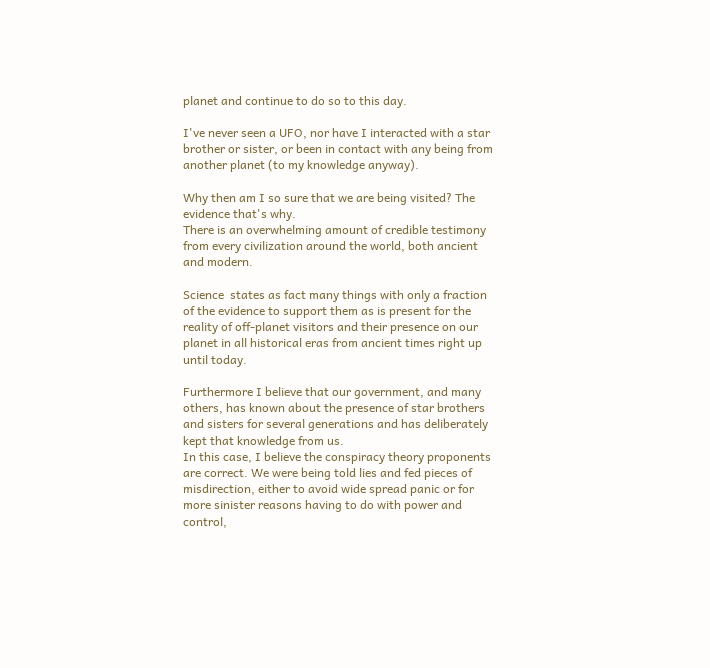planet and continue to do so to this day.

I've never seen a UFO, nor have I interacted with a star brother or sister, or been in contact with any being from another planet (to my knowledge anyway).

Why then am I so sure that we are being visited? The evidence that's why.
There is an overwhelming amount of credible testimony from every civilization around the world, both ancient and modern.

Science  states as fact many things with only a fraction of the evidence to support them as is present for the reality of off-planet visitors and their presence on our planet in all historical eras from ancient times right up until today.

Furthermore I believe that our government, and many others, has known about the presence of star brothers and sisters for several generations and has deliberately kept that knowledge from us.
In this case, I believe the conspiracy theory proponents are correct. We were being told lies and fed pieces of misdirection, either to avoid wide spread panic or for more sinister reasons having to do with power and control,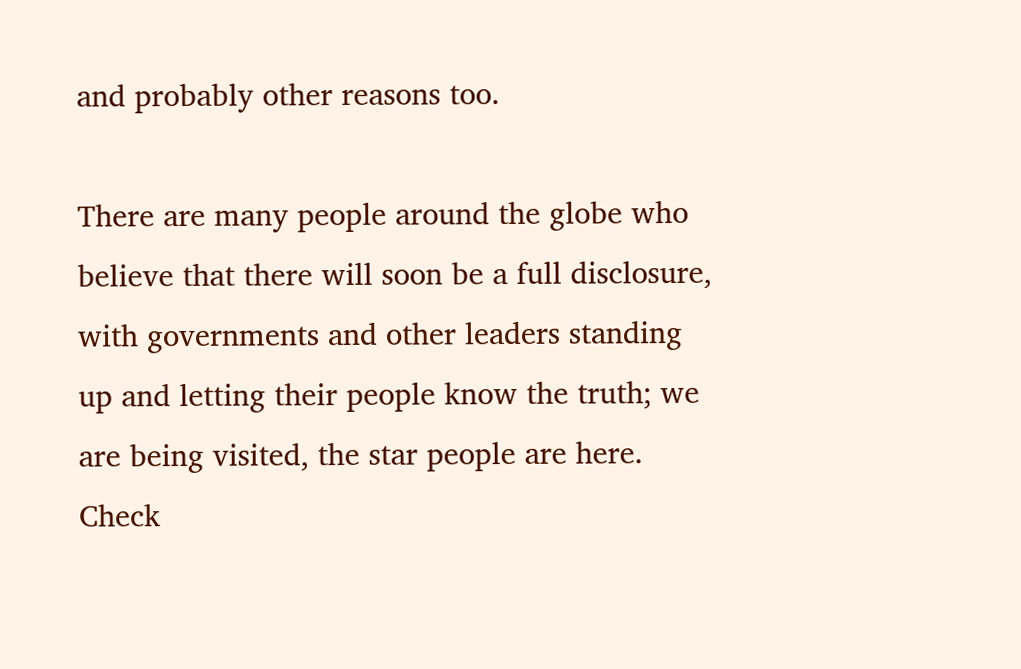and probably other reasons too.

There are many people around the globe who believe that there will soon be a full disclosure, with governments and other leaders standing up and letting their people know the truth; we are being visited, the star people are here.
Check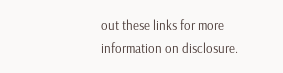out these links for more information on disclosure.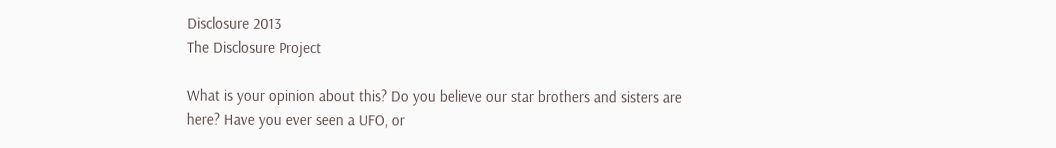Disclosure 2013
The Disclosure Project

What is your opinion about this? Do you believe our star brothers and sisters are here? Have you ever seen a UFO, or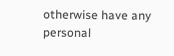otherwise have any personal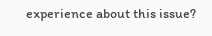experience about this issue?